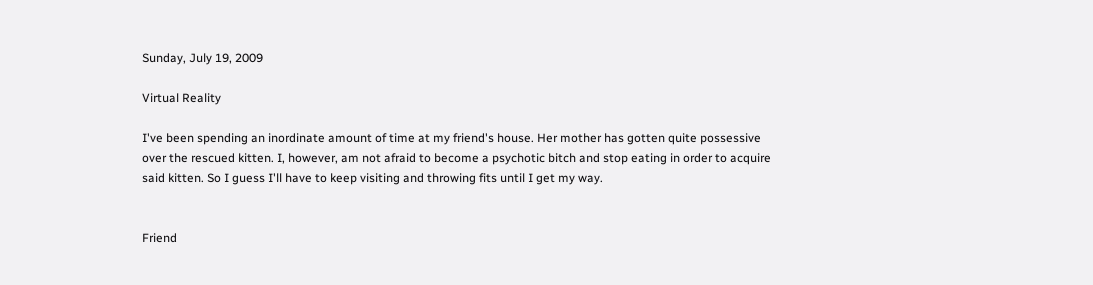Sunday, July 19, 2009

Virtual Reality

I've been spending an inordinate amount of time at my friend's house. Her mother has gotten quite possessive over the rescued kitten. I, however, am not afraid to become a psychotic bitch and stop eating in order to acquire said kitten. So I guess I'll have to keep visiting and throwing fits until I get my way.


Friend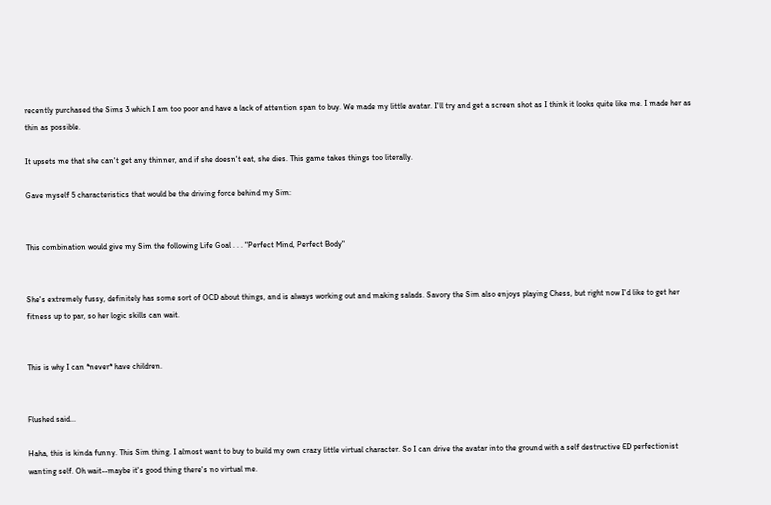recently purchased the Sims 3 which I am too poor and have a lack of attention span to buy. We made my little avatar. I'll try and get a screen shot as I think it looks quite like me. I made her as thin as possible.

It upsets me that she can't get any thinner, and if she doesn't eat, she dies. This game takes things too literally.

Gave myself 5 characteristics that would be the driving force behind my Sim:


This combination would give my Sim the following Life Goal . . . "Perfect Mind, Perfect Body"


She's extremely fussy, definitely has some sort of OCD about things, and is always working out and making salads. Savory the Sim also enjoys playing Chess, but right now I'd like to get her fitness up to par, so her logic skills can wait.


This is why I can *never* have children.


Flushed said...

Haha, this is kinda funny. This Sim thing. I almost want to buy to build my own crazy little virtual character. So I can drive the avatar into the ground with a self destructive ED perfectionist wanting self. Oh wait--maybe it's good thing there's no virtual me.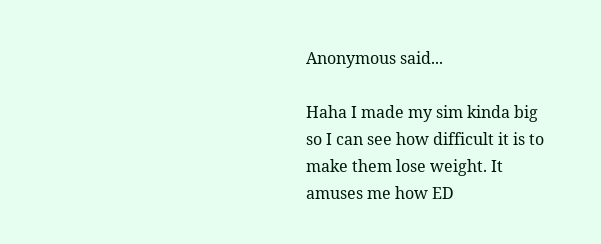Anonymous said...

Haha I made my sim kinda big so I can see how difficult it is to make them lose weight. It amuses me how ED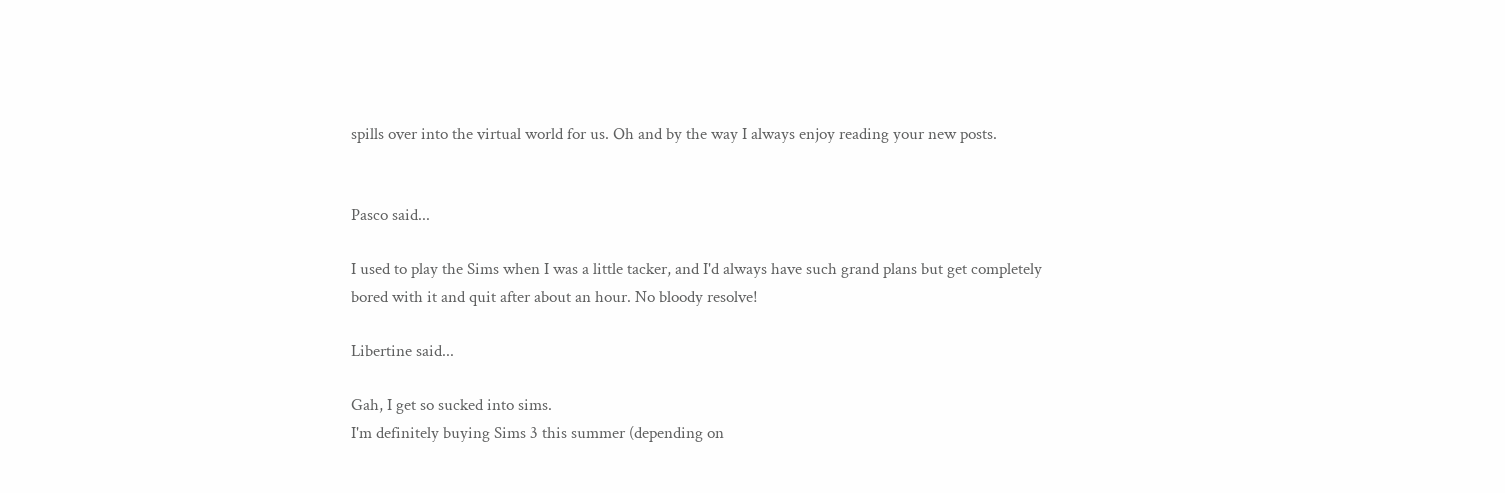spills over into the virtual world for us. Oh and by the way I always enjoy reading your new posts.


Pasco said...

I used to play the Sims when I was a little tacker, and I'd always have such grand plans but get completely bored with it and quit after about an hour. No bloody resolve!

Libertine said...

Gah, I get so sucked into sims.
I'm definitely buying Sims 3 this summer (depending on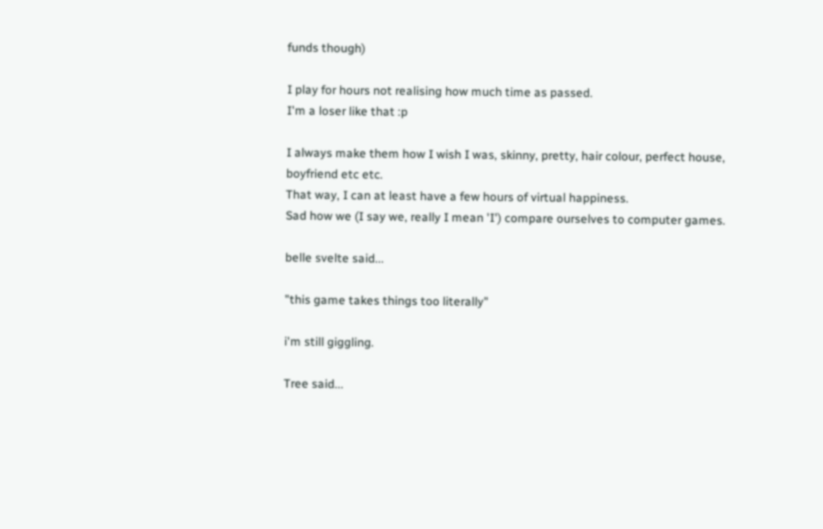funds though)

I play for hours not realising how much time as passed.
I'm a loser like that :p

I always make them how I wish I was, skinny, pretty, hair colour, perfect house, boyfriend etc etc.
That way, I can at least have a few hours of virtual happiness.
Sad how we (I say we, really I mean 'I') compare ourselves to computer games.

belle svelte said...

"this game takes things too literally"

i'm still giggling.

Tree said...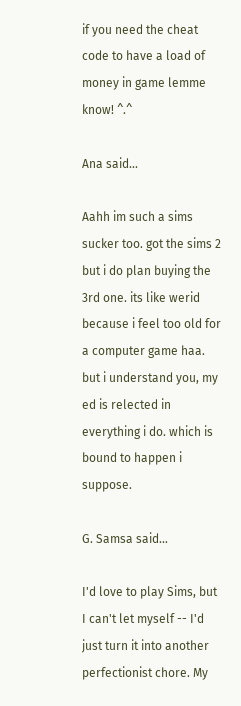if you need the cheat code to have a load of money in game lemme know! ^.^

Ana said...

Aahh im such a sims sucker too. got the sims 2 but i do plan buying the 3rd one. its like werid because i feel too old for a computer game haa. but i understand you, my ed is relected in everything i do. which is bound to happen i suppose.

G. Samsa said...

I'd love to play Sims, but I can't let myself -- I'd just turn it into another perfectionist chore. My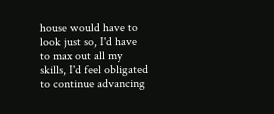house would have to look just so, I'd have to max out all my skills, I'd feel obligated to continue advancing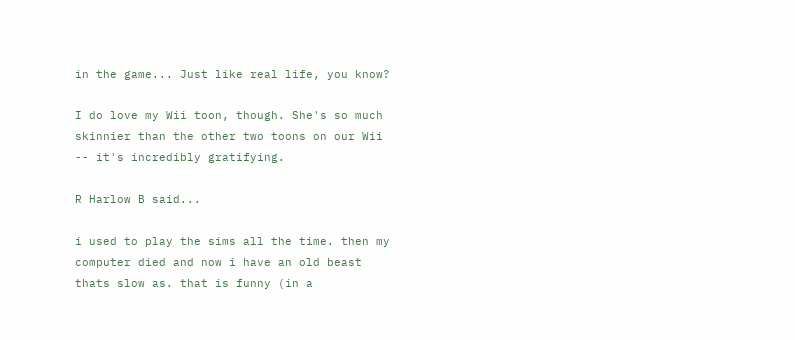in the game... Just like real life, you know?

I do love my Wii toon, though. She's so much skinnier than the other two toons on our Wii -- it's incredibly gratifying.

R Harlow B said...

i used to play the sims all the time. then my computer died and now i have an old beast thats slow as. that is funny (in a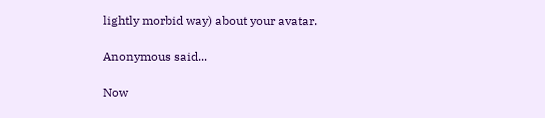lightly morbid way) about your avatar.

Anonymous said...

Now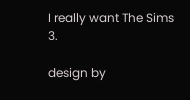I really want The Sims 3.

design by